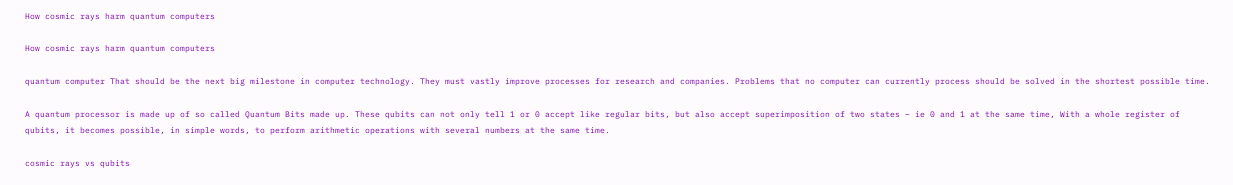How cosmic rays harm quantum computers

How cosmic rays harm quantum computers

quantum computer That should be the next big milestone in computer technology. They must vastly improve processes for research and companies. Problems that no computer can currently process should be solved in the shortest possible time.

A quantum processor is made up of so called Quantum Bits made up. These qubits can not only tell 1 or 0 accept like regular bits, but also accept superimposition of two states – ie 0 and 1 at the same time, With a whole register of qubits, it becomes possible, in simple words, to perform arithmetic operations with several numbers at the same time.

cosmic rays vs qubits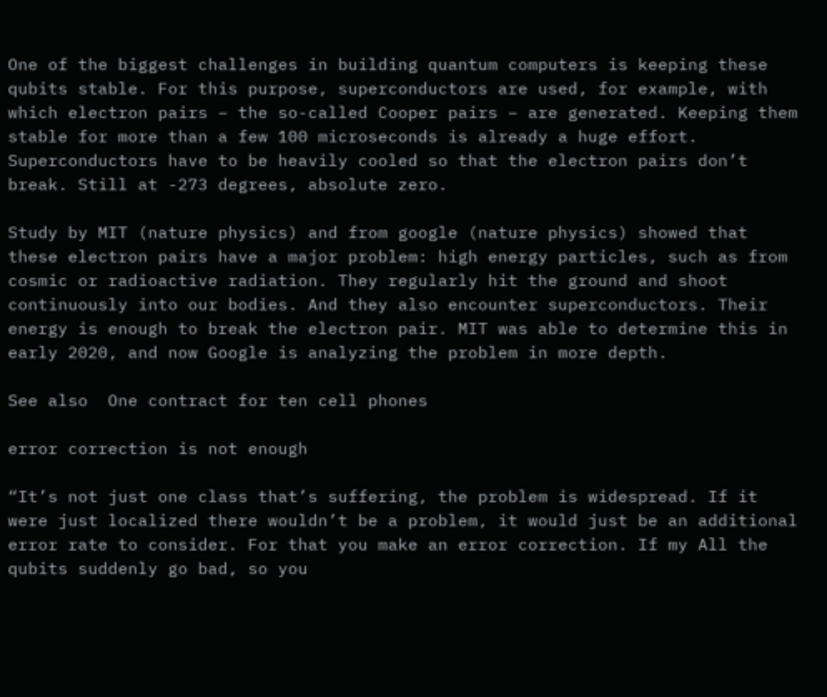One of the biggest challenges in building quantum computers is keeping these qubits stable. For this purpose, superconductors are used, for example, with which electron pairs – the so-called Cooper pairs – are generated. Keeping them stable for more than a few 100 microseconds is already a huge effort. Superconductors have to be heavily cooled so that the electron pairs don’t break. Still at -273 degrees, absolute zero.

Study by MIT (nature physics) and from google (nature physics) showed that these electron pairs have a major problem: high energy particles, such as from cosmic or radioactive radiation. They regularly hit the ground and shoot continuously into our bodies. And they also encounter superconductors. Their energy is enough to break the electron pair. MIT was able to determine this in early 2020, and now Google is analyzing the problem in more depth.

See also  One contract for ten cell phones

error correction is not enough

“It’s not just one class that’s suffering, the problem is widespread. If it were just localized there wouldn’t be a problem, it would just be an additional error rate to consider. For that you make an error correction. If my All the qubits suddenly go bad, so you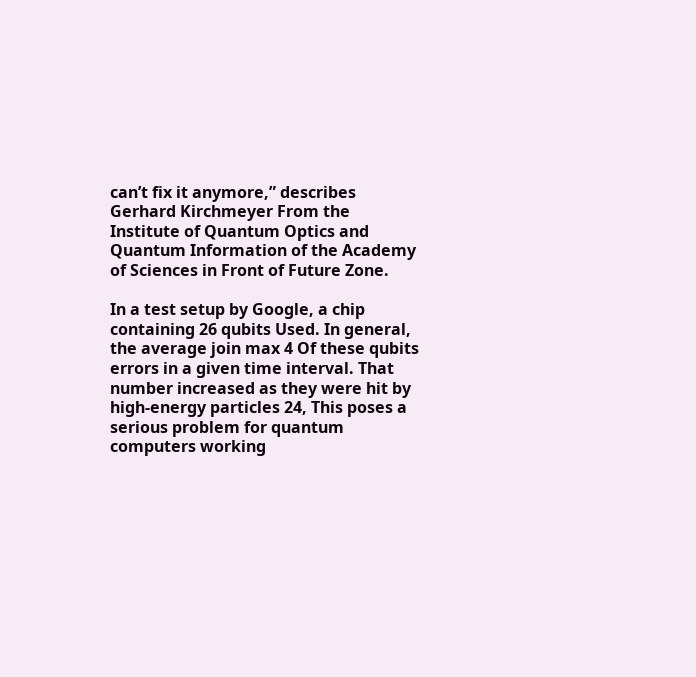can’t fix it anymore,” describes Gerhard Kirchmeyer From the Institute of Quantum Optics and Quantum Information of the Academy of Sciences in Front of Future Zone.

In a test setup by Google, a chip containing 26 qubits Used. In general, the average join max 4 Of these qubits errors in a given time interval. That number increased as they were hit by high-energy particles 24, This poses a serious problem for quantum computers working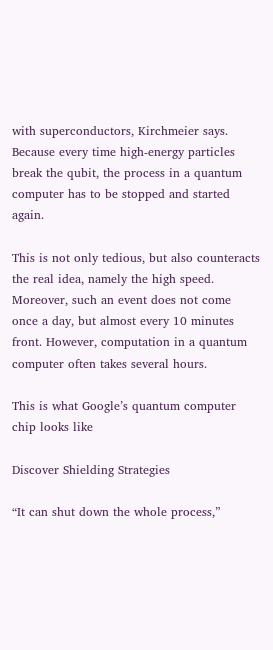with superconductors, Kirchmeier says. Because every time high-energy particles break the qubit, the process in a quantum computer has to be stopped and started again.

This is not only tedious, but also counteracts the real idea, namely the high speed. Moreover, such an event does not come once a day, but almost every 10 minutes front. However, computation in a quantum computer often takes several hours.

This is what Google’s quantum computer chip looks like

Discover Shielding Strategies

“It can shut down the whole process,”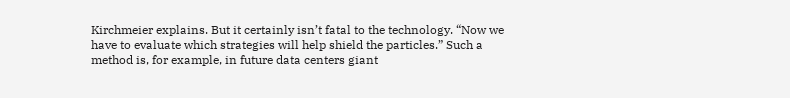Kirchmeier explains. But it certainly isn’t fatal to the technology. “Now we have to evaluate which strategies will help shield the particles.” Such a method is, for example, in future data centers giant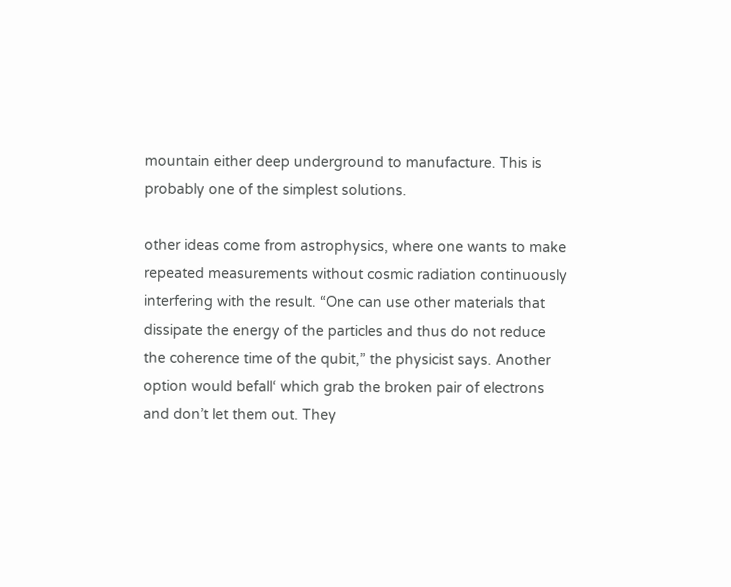mountain either deep underground to manufacture. This is probably one of the simplest solutions.

other ideas come from astrophysics, where one wants to make repeated measurements without cosmic radiation continuously interfering with the result. “One can use other materials that dissipate the energy of the particles and thus do not reduce the coherence time of the qubit,” the physicist says. Another option would befall‘ which grab the broken pair of electrons and don’t let them out. They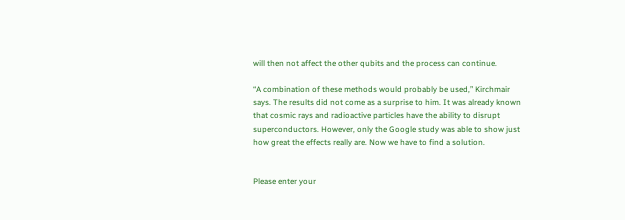will then not affect the other qubits and the process can continue.

“A combination of these methods would probably be used,” Kirchmair says. The results did not come as a surprise to him. It was already known that cosmic rays and radioactive particles have the ability to disrupt superconductors. However, only the Google study was able to show just how great the effects really are. Now we have to find a solution.


Please enter your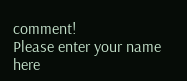comment!
Please enter your name here